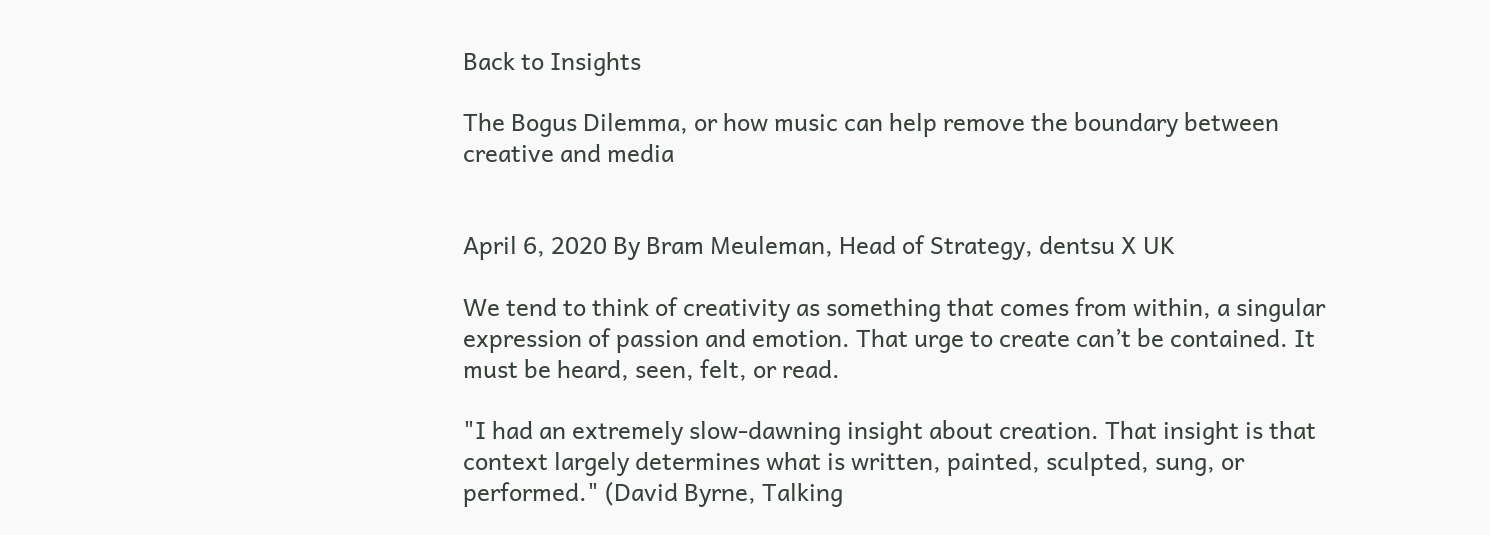Back to Insights

The Bogus Dilemma, or how music can help remove the boundary between creative and media


April 6, 2020 By Bram Meuleman, Head of Strategy, dentsu X UK

We tend to think of creativity as something that comes from within, a singular expression of passion and emotion. That urge to create can’t be contained. It must be heard, seen, felt, or read.

"I had an extremely slow-dawning insight about creation. That insight is that context largely determines what is written, painted, sculpted, sung, or performed." (David Byrne, Talking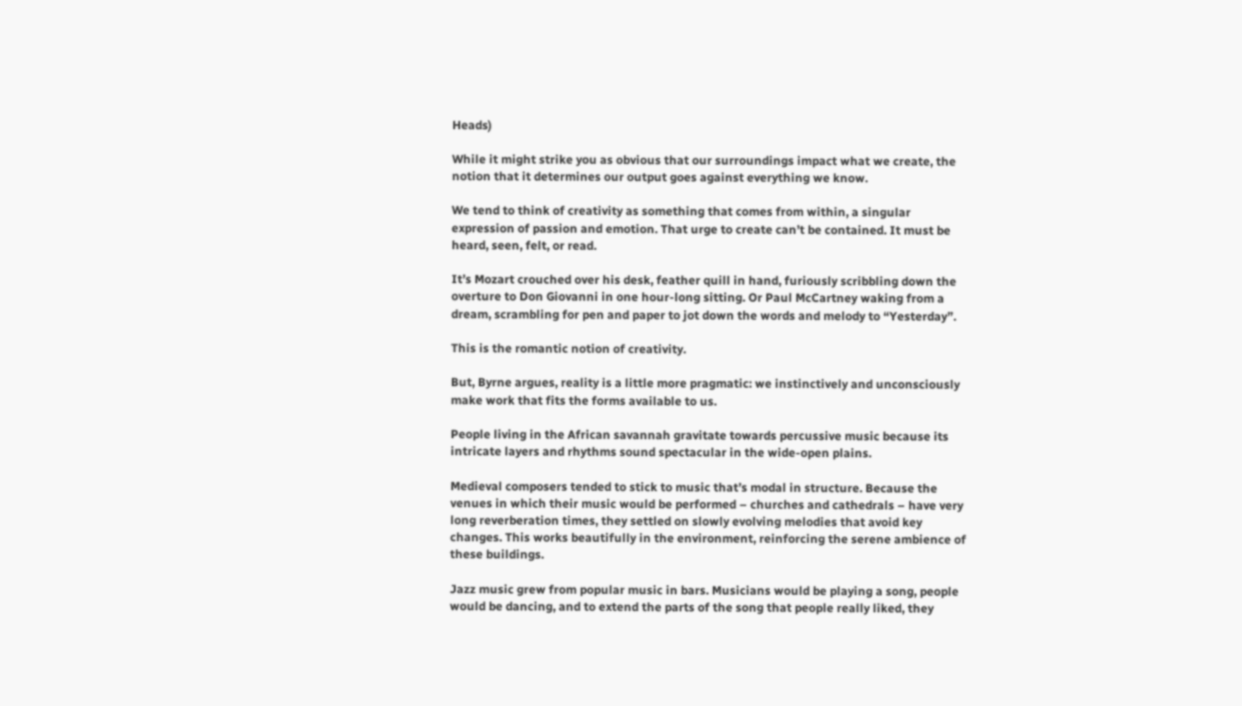Heads)

While it might strike you as obvious that our surroundings impact what we create, the notion that it determines our output goes against everything we know.

We tend to think of creativity as something that comes from within, a singular expression of passion and emotion. That urge to create can’t be contained. It must be heard, seen, felt, or read.

It’s Mozart crouched over his desk, feather quill in hand, furiously scribbling down the overture to Don Giovanni in one hour-long sitting. Or Paul McCartney waking from a dream, scrambling for pen and paper to jot down the words and melody to “Yesterday”.

This is the romantic notion of creativity.

But, Byrne argues, reality is a little more pragmatic: we instinctively and unconsciously make work that fits the forms available to us.

People living in the African savannah gravitate towards percussive music because its intricate layers and rhythms sound spectacular in the wide-open plains.

Medieval composers tended to stick to music that’s modal in structure. Because the venues in which their music would be performed – churches and cathedrals – have very long reverberation times, they settled on slowly evolving melodies that avoid key changes. This works beautifully in the environment, reinforcing the serene ambience of these buildings.

Jazz music grew from popular music in bars. Musicians would be playing a song, people would be dancing, and to extend the parts of the song that people really liked, they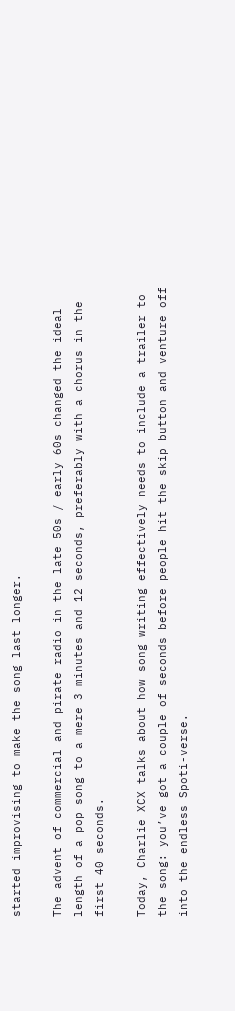started improvising to make the song last longer.

The advent of commercial and pirate radio in the late 50s / early 60s changed the ideal length of a pop song to a mere 3 minutes and 12 seconds, preferably with a chorus in the first 40 seconds.

Today, Charlie XCX talks about how song writing effectively needs to include a trailer to the song: you’ve got a couple of seconds before people hit the skip button and venture off into the endless Spoti-verse.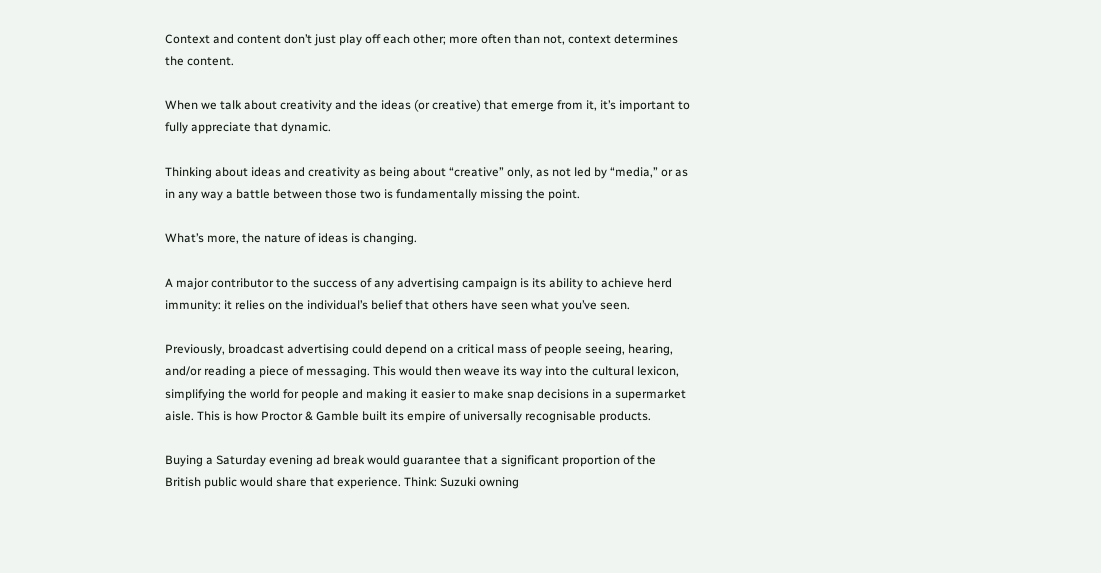Context and content don’t just play off each other; more often than not, context determines the content.

When we talk about creativity and the ideas (or creative) that emerge from it, it’s important to fully appreciate that dynamic.

Thinking about ideas and creativity as being about “creative” only, as not led by “media,” or as in any way a battle between those two is fundamentally missing the point.

What’s more, the nature of ideas is changing.

A major contributor to the success of any advertising campaign is its ability to achieve herd immunity: it relies on the individual’s belief that others have seen what you’ve seen.

Previously, broadcast advertising could depend on a critical mass of people seeing, hearing, and/or reading a piece of messaging. This would then weave its way into the cultural lexicon, simplifying the world for people and making it easier to make snap decisions in a supermarket aisle. This is how Proctor & Gamble built its empire of universally recognisable products.

Buying a Saturday evening ad break would guarantee that a significant proportion of the British public would share that experience. Think: Suzuki owning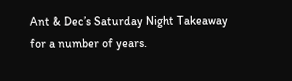Ant & Dec’s Saturday Night Takeaway for a number of years.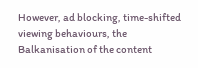However, ad blocking, time-shifted viewing behaviours, the Balkanisation of the content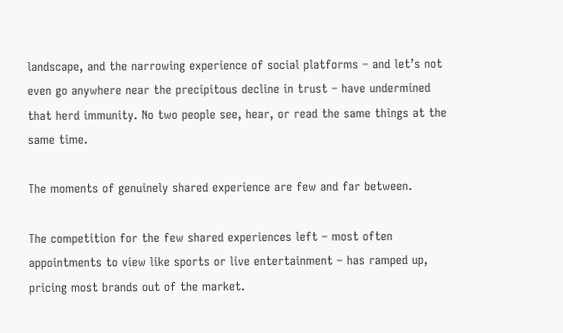landscape, and the narrowing experience of social platforms – and let’s not even go anywhere near the precipitous decline in trust – have undermined that herd immunity. No two people see, hear, or read the same things at the same time.

The moments of genuinely shared experience are few and far between.

The competition for the few shared experiences left – most often appointments to view like sports or live entertainment – has ramped up, pricing most brands out of the market.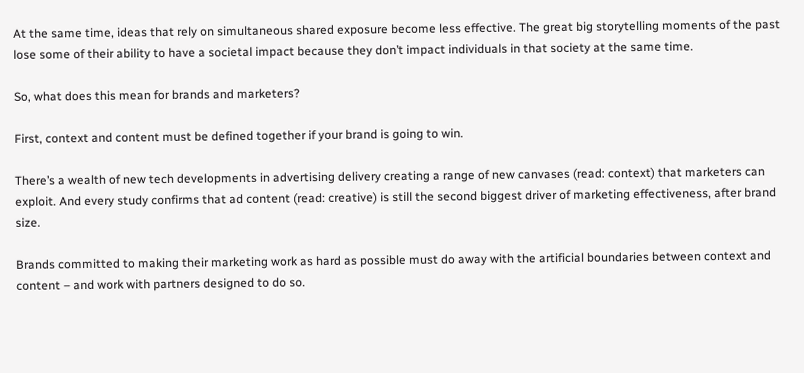At the same time, ideas that rely on simultaneous shared exposure become less effective. The great big storytelling moments of the past lose some of their ability to have a societal impact because they don’t impact individuals in that society at the same time.

So, what does this mean for brands and marketers?

First, context and content must be defined together if your brand is going to win.

There’s a wealth of new tech developments in advertising delivery creating a range of new canvases (read: context) that marketers can exploit. And every study confirms that ad content (read: creative) is still the second biggest driver of marketing effectiveness, after brand size.

Brands committed to making their marketing work as hard as possible must do away with the artificial boundaries between context and content – and work with partners designed to do so.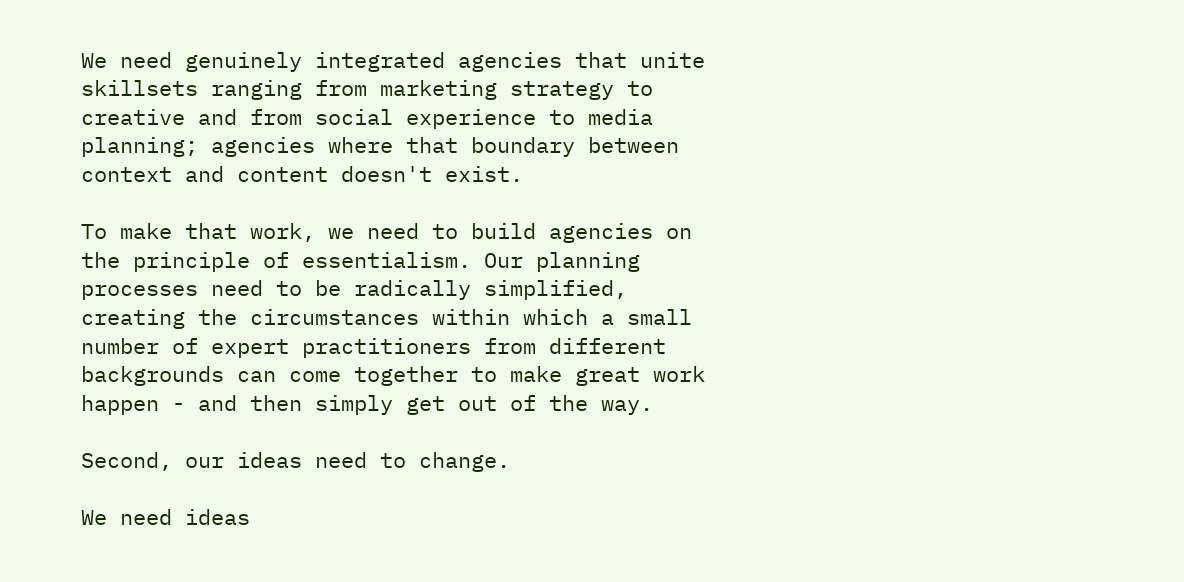We need genuinely integrated agencies that unite skillsets ranging from marketing strategy to creative and from social experience to media planning; agencies where that boundary between context and content doesn't exist.

To make that work, we need to build agencies on the principle of essentialism. Our planning processes need to be radically simplified, creating the circumstances within which a small number of expert practitioners from different backgrounds can come together to make great work happen - and then simply get out of the way.

Second, our ideas need to change.

We need ideas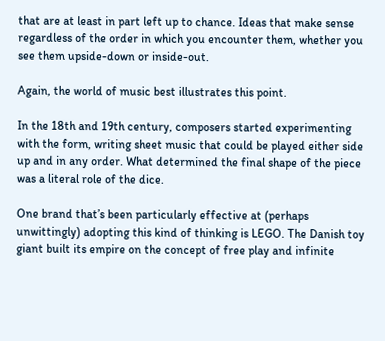that are at least in part left up to chance. Ideas that make sense regardless of the order in which you encounter them, whether you see them upside-down or inside-out.

Again, the world of music best illustrates this point.

In the 18th and 19th century, composers started experimenting with the form, writing sheet music that could be played either side up and in any order. What determined the final shape of the piece was a literal role of the dice.

One brand that’s been particularly effective at (perhaps unwittingly) adopting this kind of thinking is LEGO. The Danish toy giant built its empire on the concept of free play and infinite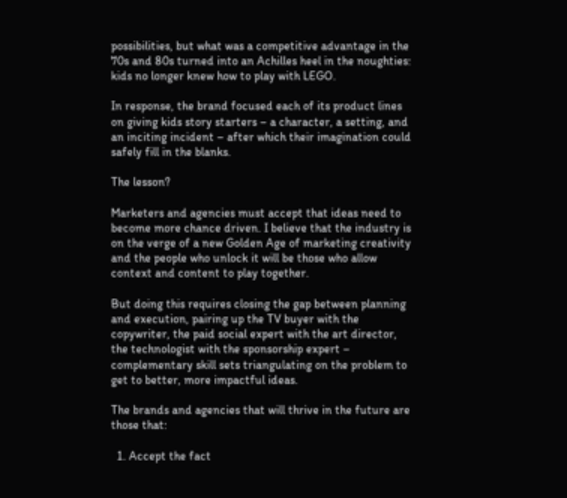possibilities, but what was a competitive advantage in the 70s and 80s turned into an Achilles heel in the noughties: kids no longer knew how to play with LEGO.

In response, the brand focused each of its product lines on giving kids story starters – a character, a setting, and an inciting incident – after which their imagination could safely fill in the blanks.

The lesson?

Marketers and agencies must accept that ideas need to become more chance driven. I believe that the industry is on the verge of a new Golden Age of marketing creativity and the people who unlock it will be those who allow context and content to play together.

But doing this requires closing the gap between planning and execution, pairing up the TV buyer with the copywriter, the paid social expert with the art director, the technologist with the sponsorship expert – complementary skill sets triangulating on the problem to get to better, more impactful ideas.

The brands and agencies that will thrive in the future are those that:

  1. Accept the fact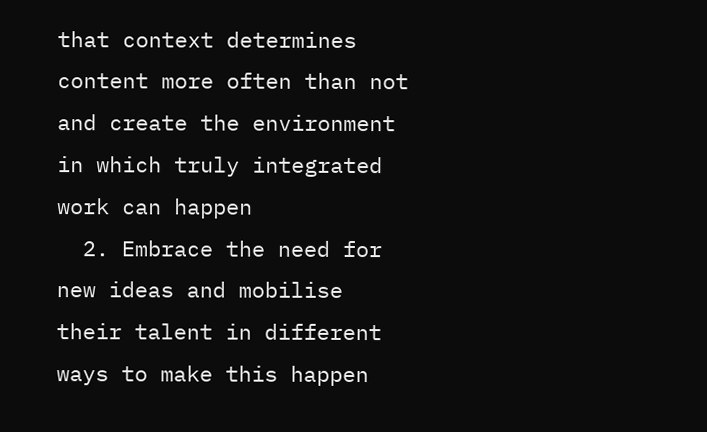that context determines content more often than not and create the environment in which truly integrated work can happen
  2. Embrace the need for new ideas and mobilise their talent in different ways to make this happen